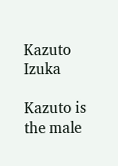Kazuto Izuka

Kazuto is the male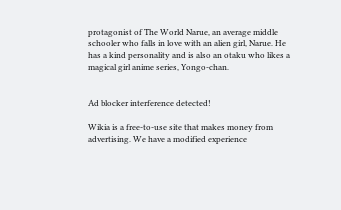protagonist of The World Narue, an average middle schooler who falls in love with an alien girl, Narue. He has a kind personality and is also an otaku who likes a magical girl anime series, Yongo-chan.


Ad blocker interference detected!

Wikia is a free-to-use site that makes money from advertising. We have a modified experience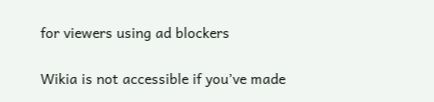for viewers using ad blockers

Wikia is not accessible if you’ve made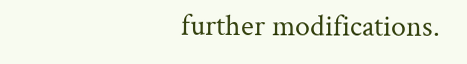further modifications.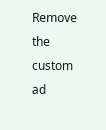Remove the custom ad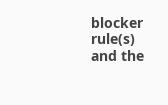blocker rule(s) and the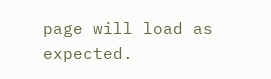page will load as expected.